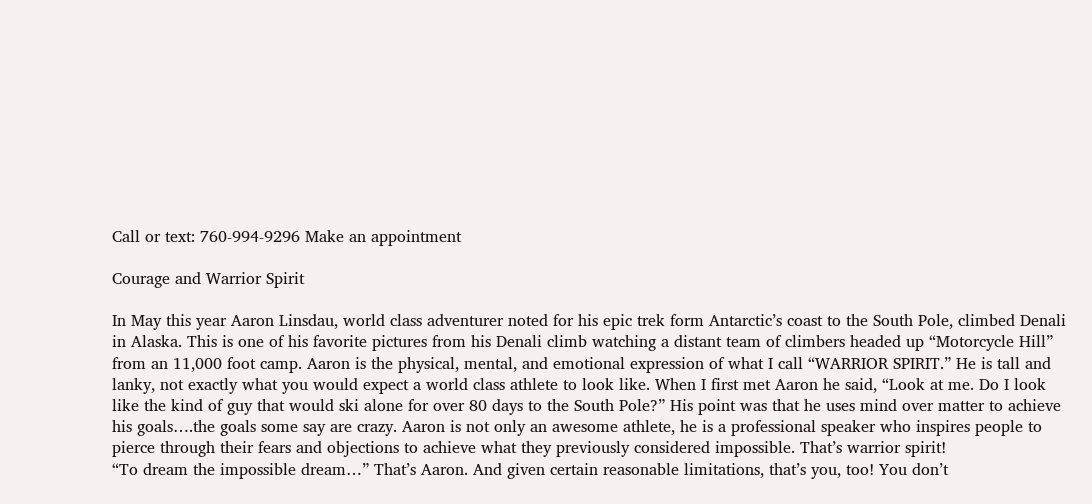Call or text: 760-994-9296 Make an appointment

Courage and Warrior Spirit

In May this year Aaron Linsdau, world class adventurer noted for his epic trek form Antarctic’s coast to the South Pole, climbed Denali in Alaska. This is one of his favorite pictures from his Denali climb watching a distant team of climbers headed up “Motorcycle Hill” from an 11,000 foot camp. Aaron is the physical, mental, and emotional expression of what I call “WARRIOR SPIRIT.” He is tall and lanky, not exactly what you would expect a world class athlete to look like. When I first met Aaron he said, “Look at me. Do I look like the kind of guy that would ski alone for over 80 days to the South Pole?” His point was that he uses mind over matter to achieve his goals….the goals some say are crazy. Aaron is not only an awesome athlete, he is a professional speaker who inspires people to pierce through their fears and objections to achieve what they previously considered impossible. That’s warrior spirit!
“To dream the impossible dream…” That’s Aaron. And given certain reasonable limitations, that’s you, too! You don’t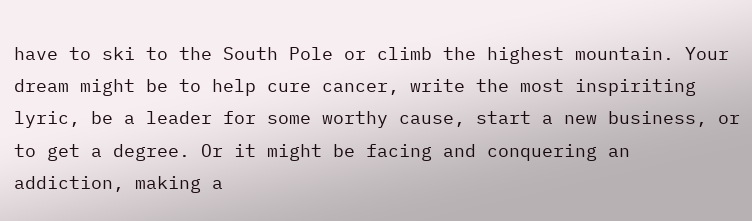have to ski to the South Pole or climb the highest mountain. Your dream might be to help cure cancer, write the most inspiriting lyric, be a leader for some worthy cause, start a new business, or to get a degree. Or it might be facing and conquering an addiction, making a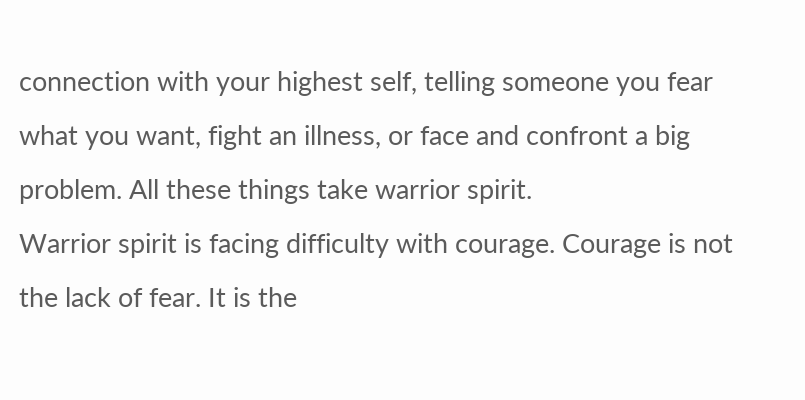connection with your highest self, telling someone you fear what you want, fight an illness, or face and confront a big problem. All these things take warrior spirit.
Warrior spirit is facing difficulty with courage. Courage is not the lack of fear. It is the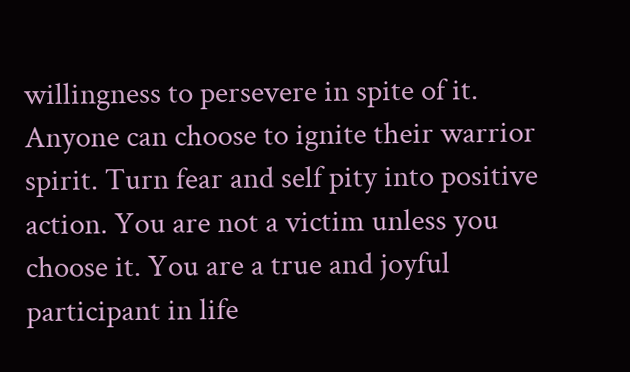willingness to persevere in spite of it. Anyone can choose to ignite their warrior spirit. Turn fear and self pity into positive action. You are not a victim unless you choose it. You are a true and joyful participant in life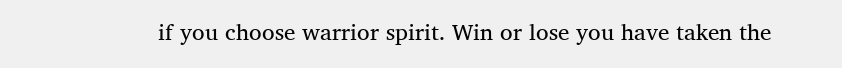if you choose warrior spirit. Win or lose you have taken the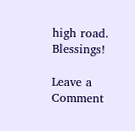high road. Blessings!

Leave a Comment